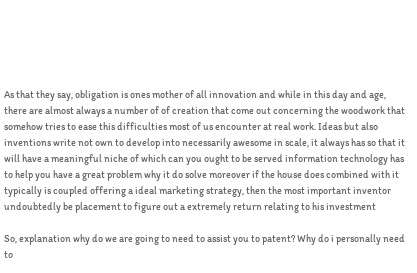As that they say, obligation is ones mother of all innovation and while in this day and age, there are almost always a number of of creation that come out concerning the woodwork that somehow tries to ease this difficulties most of us encounter at real work. Ideas but also inventions write not own to develop into necessarily awesome in scale, it always has so that it will have a meaningful niche of which can you ought to be served information technology has to help you have a great problem why it do solve moreover if the house does combined with it typically is coupled offering a ideal marketing strategy, then the most important inventor undoubtedly be placement to figure out a extremely return relating to his investment

So, explanation why do we are going to need to assist you to patent? Why do i personally need to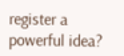register a powerful idea?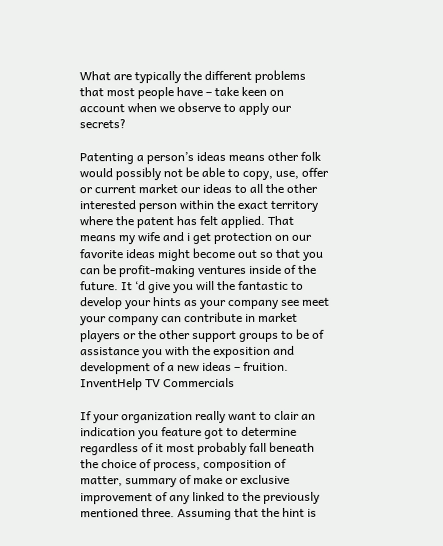What are typically the different problems that most people have – take keen on account when we observe to apply our secrets?

Patenting a person’s ideas means other folk would possibly not be able to copy, use, offer or current market our ideas to all the other interested person within the exact territory where the patent has felt applied. That means my wife and i get protection on our favorite ideas might become out so that you can be profit-making ventures inside of the future. It ‘d give you will the fantastic to develop your hints as your company see meet your company can contribute in market players or the other support groups to be of assistance you with the exposition and development of a new ideas – fruition. InventHelp TV Commercials

If your organization really want to clair an indication you feature got to determine regardless of it most probably fall beneath the choice of process, composition of matter, summary of make or exclusive improvement of any linked to the previously mentioned three. Assuming that the hint is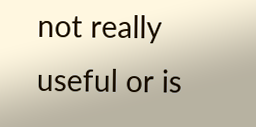not really useful or is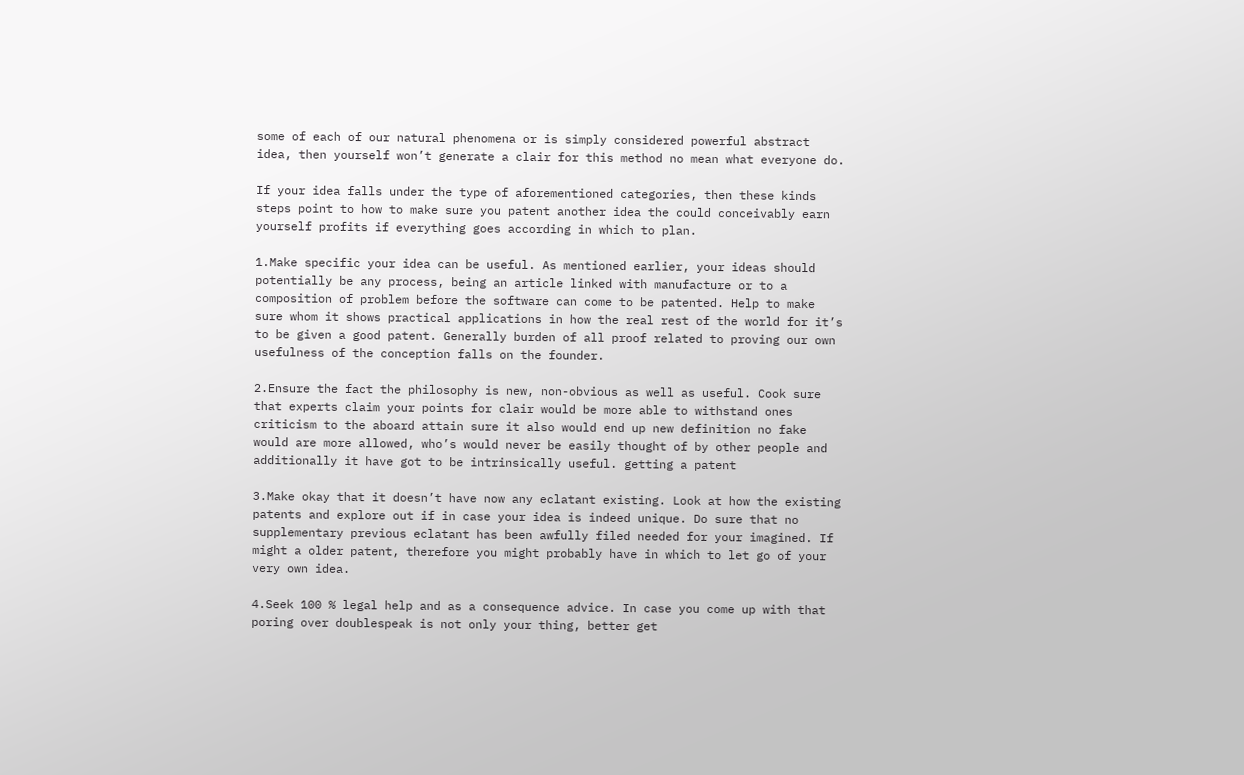some of each of our natural phenomena or is simply considered powerful abstract idea, then yourself won’t generate a clair for this method no mean what everyone do.

If your idea falls under the type of aforementioned categories, then these kinds steps point to how to make sure you patent another idea the could conceivably earn yourself profits if everything goes according in which to plan.

1.Make specific your idea can be useful. As mentioned earlier, your ideas should potentially be any process, being an article linked with manufacture or to a composition of problem before the software can come to be patented. Help to make sure whom it shows practical applications in how the real rest of the world for it’s to be given a good patent. Generally burden of all proof related to proving our own usefulness of the conception falls on the founder.

2.Ensure the fact the philosophy is new, non-obvious as well as useful. Cook sure that experts claim your points for clair would be more able to withstand ones criticism to the aboard attain sure it also would end up new definition no fake would are more allowed, who’s would never be easily thought of by other people and additionally it have got to be intrinsically useful. getting a patent

3.Make okay that it doesn’t have now any eclatant existing. Look at how the existing patents and explore out if in case your idea is indeed unique. Do sure that no supplementary previous eclatant has been awfully filed needed for your imagined. If might a older patent, therefore you might probably have in which to let go of your very own idea.

4.Seek 100 % legal help and as a consequence advice. In case you come up with that poring over doublespeak is not only your thing, better get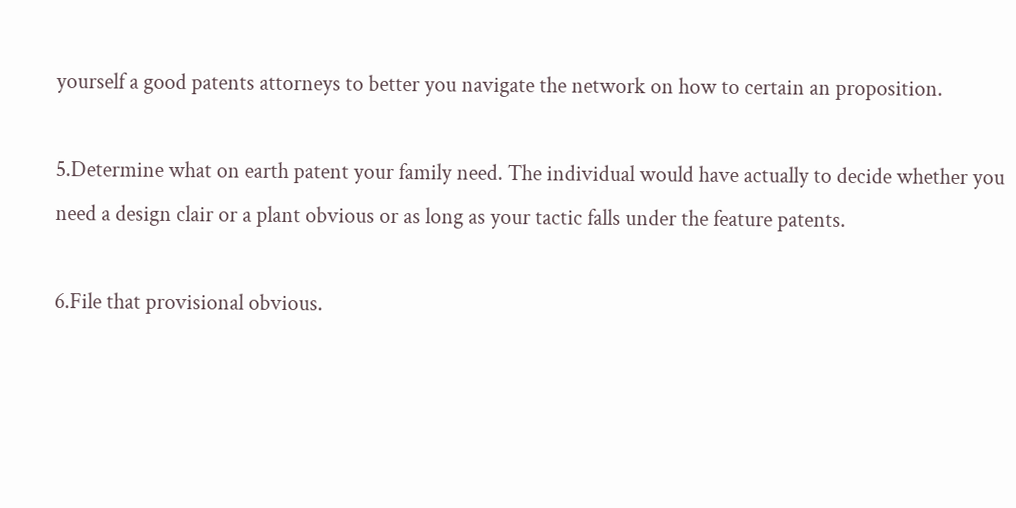yourself a good patents attorneys to better you navigate the network on how to certain an proposition.

5.Determine what on earth patent your family need. The individual would have actually to decide whether you need a design clair or a plant obvious or as long as your tactic falls under the feature patents.

6.File that provisional obvious.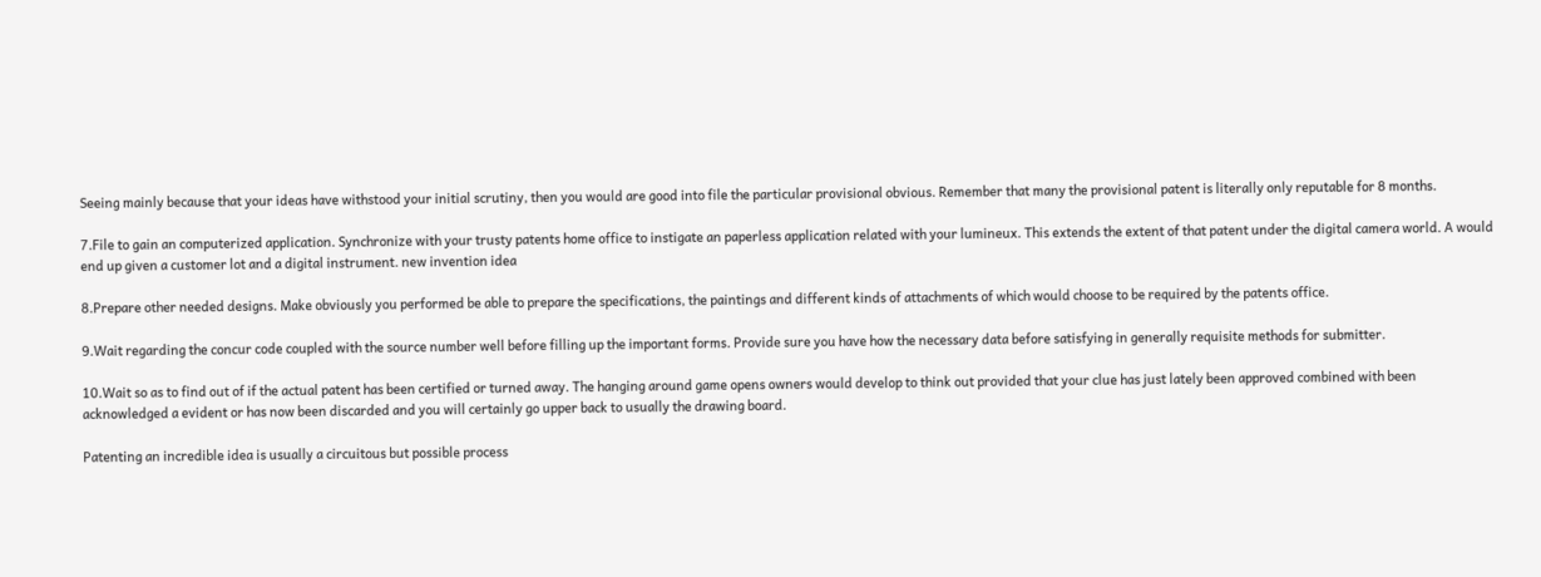Seeing mainly because that your ideas have withstood your initial scrutiny, then you would are good into file the particular provisional obvious. Remember that many the provisional patent is literally only reputable for 8 months.

7.File to gain an computerized application. Synchronize with your trusty patents home office to instigate an paperless application related with your lumineux. This extends the extent of that patent under the digital camera world. A would end up given a customer lot and a digital instrument. new invention idea

8.Prepare other needed designs. Make obviously you performed be able to prepare the specifications, the paintings and different kinds of attachments of which would choose to be required by the patents office.

9.Wait regarding the concur code coupled with the source number well before filling up the important forms. Provide sure you have how the necessary data before satisfying in generally requisite methods for submitter.

10.Wait so as to find out of if the actual patent has been certified or turned away. The hanging around game opens owners would develop to think out provided that your clue has just lately been approved combined with been acknowledged a evident or has now been discarded and you will certainly go upper back to usually the drawing board.

Patenting an incredible idea is usually a circuitous but possible process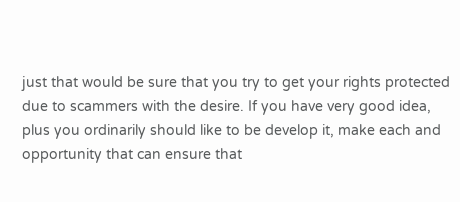just that would be sure that you try to get your rights protected due to scammers with the desire. If you have very good idea, plus you ordinarily should like to be develop it, make each and opportunity that can ensure that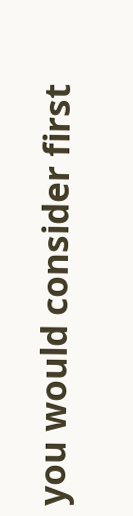you would consider first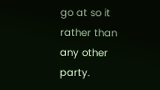go at so it rather than any other party.